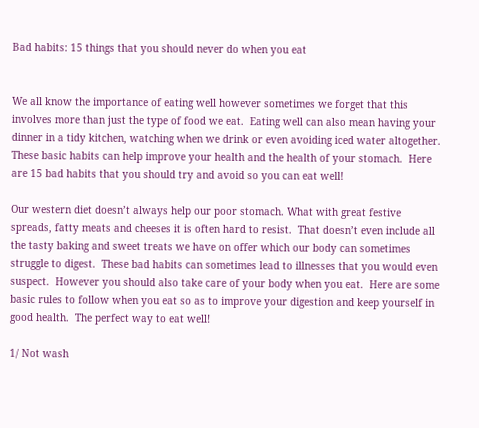Bad habits: 15 things that you should never do when you eat


We all know the importance of eating well however sometimes we forget that this involves more than just the type of food we eat.  Eating well can also mean having your dinner in a tidy kitchen, watching when we drink or even avoiding iced water altogether.  These basic habits can help improve your health and the health of your stomach.  Here are 15 bad habits that you should try and avoid so you can eat well!

Our western diet doesn’t always help our poor stomach. What with great festive spreads, fatty meats and cheeses it is often hard to resist.  That doesn’t even include all the tasty baking and sweet treats we have on offer which our body can sometimes struggle to digest.  These bad habits can sometimes lead to illnesses that you would even suspect.  However you should also take care of your body when you eat.  Here are some basic rules to follow when you eat so as to improve your digestion and keep yourself in good health.  The perfect way to eat well!

1/ Not wash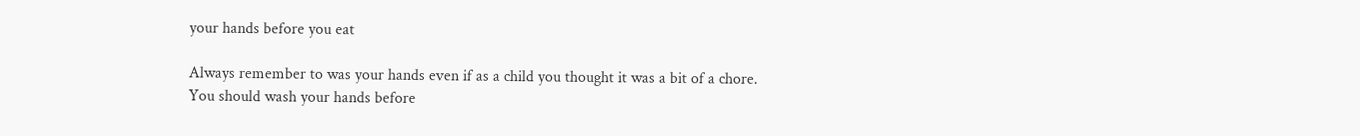your hands before you eat

Always remember to was your hands even if as a child you thought it was a bit of a chore.  You should wash your hands before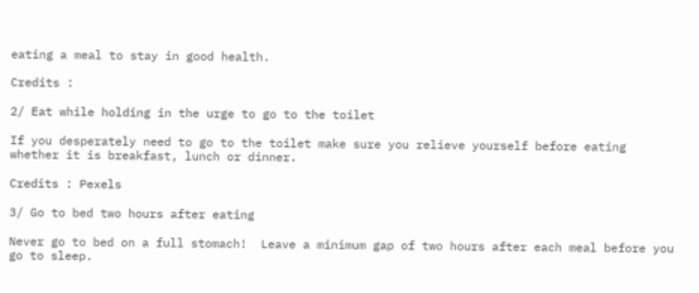eating a meal to stay in good health.

Credits :

2/ Eat while holding in the urge to go to the toilet

If you desperately need to go to the toilet make sure you relieve yourself before eating whether it is breakfast, lunch or dinner.

Credits : Pexels

3/ Go to bed two hours after eating

Never go to bed on a full stomach!  Leave a minimum gap of two hours after each meal before you go to sleep.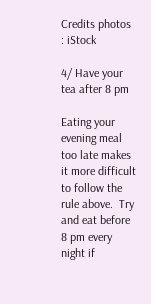Credits photos : iStock

4/ Have your tea after 8 pm

Eating your evening meal too late makes it more difficult to follow the rule above.  Try and eat before 8 pm every night if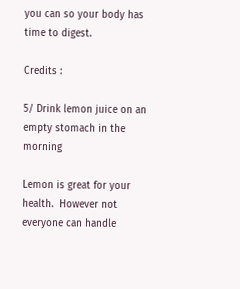you can so your body has time to digest.

Credits :

5/ Drink lemon juice on an empty stomach in the morning

Lemon is great for your health.  However not everyone can handle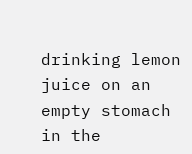drinking lemon juice on an empty stomach in the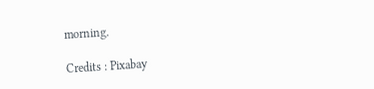morning.

Credits : Pixabay